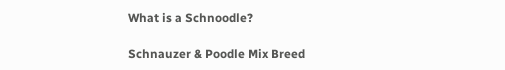What is a Schnoodle?

Schnauzer & Poodle Mix Breed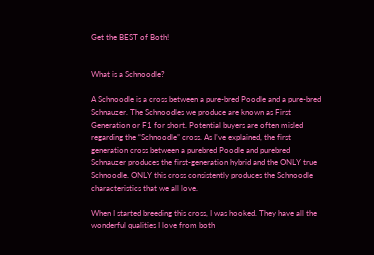Get the BEST of Both!


What is a Schnoodle?

A Schnoodle is a cross between a pure-bred Poodle and a pure-bred Schnauzer. The Schnoodles we produce are known as First Generation or F1 for short. Potential buyers are often misled regarding the “Schnoodle” cross. As I’ve explained, the first generation cross between a purebred Poodle and purebred Schnauzer produces the first-generation hybrid and the ONLY true Schnoodle. ONLY this cross consistently produces the Schnoodle characteristics that we all love.

When I started breeding this cross, I was hooked. They have all the wonderful qualities I love from both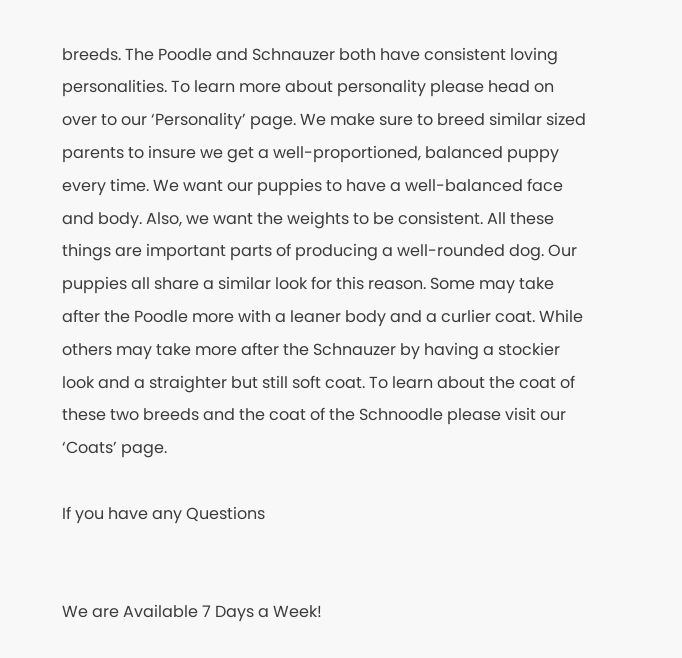breeds. The Poodle and Schnauzer both have consistent loving personalities. To learn more about personality please head on over to our ‘Personality’ page. We make sure to breed similar sized parents to insure we get a well-proportioned, balanced puppy every time. We want our puppies to have a well-balanced face and body. Also, we want the weights to be consistent. All these things are important parts of producing a well-rounded dog. Our puppies all share a similar look for this reason. Some may take after the Poodle more with a leaner body and a curlier coat. While others may take more after the Schnauzer by having a stockier look and a straighter but still soft coat. To learn about the coat of these two breeds and the coat of the Schnoodle please visit our ‘Coats’ page.

If you have any Questions


We are Available 7 Days a Week!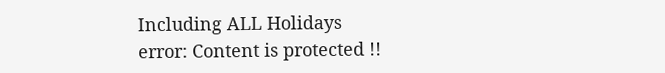Including ALL Holidays
error: Content is protected !!